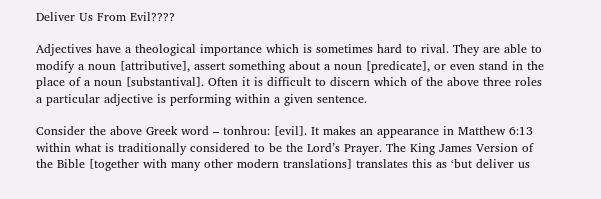Deliver Us From Evil????

Adjectives have a theological importance which is sometimes hard to rival. They are able to modify a noun [attributive], assert something about a noun [predicate], or even stand in the place of a noun [substantival]. Often it is difficult to discern which of the above three roles a particular adjective is performing within a given sentence.

Consider the above Greek word – tonhrou: [evil]. It makes an appearance in Matthew 6:13 within what is traditionally considered to be the Lord’s Prayer. The King James Version of the Bible [together with many other modern translations] translates this as ‘but deliver us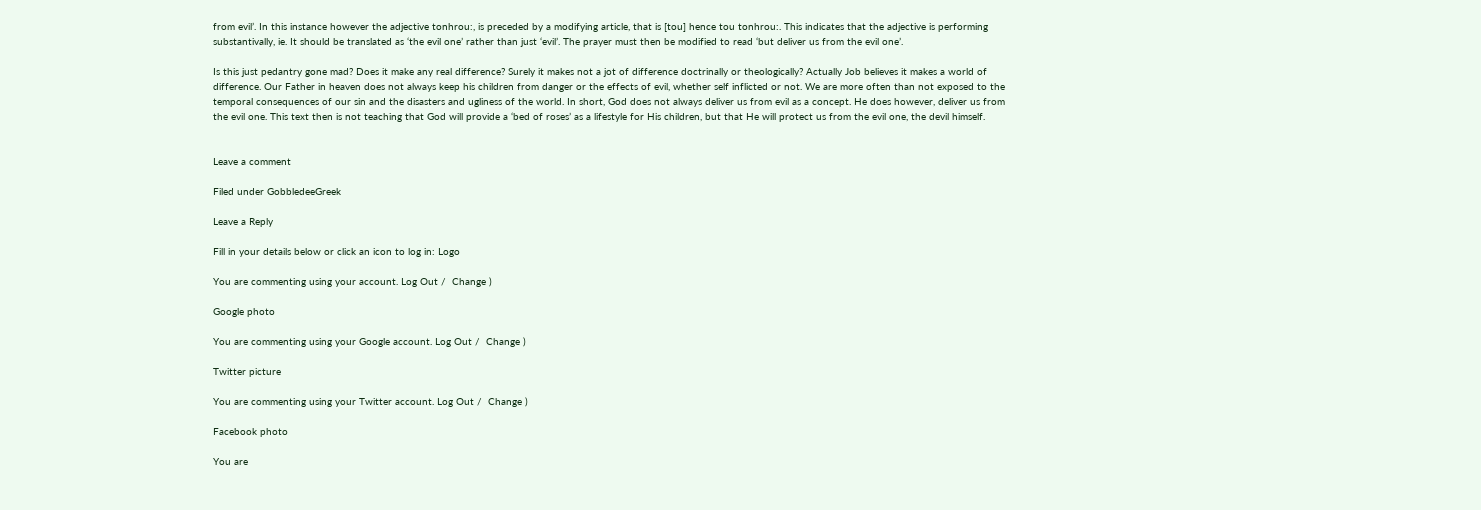from evil’. In this instance however the adjective tonhrou:, is preceded by a modifying article, that is [tou] hence tou tonhrou:. This indicates that the adjective is performing substantivally, ie. It should be translated as ‘the evil one’ rather than just ‘evil’. The prayer must then be modified to read ‘but deliver us from the evil one’.

Is this just pedantry gone mad? Does it make any real difference? Surely it makes not a jot of difference doctrinally or theologically? Actually Job believes it makes a world of difference. Our Father in heaven does not always keep his children from danger or the effects of evil, whether self inflicted or not. We are more often than not exposed to the temporal consequences of our sin and the disasters and ugliness of the world. In short, God does not always deliver us from evil as a concept. He does however, deliver us from the evil one. This text then is not teaching that God will provide a ‘bed of roses’ as a lifestyle for His children, but that He will protect us from the evil one, the devil himself.


Leave a comment

Filed under GobbledeeGreek

Leave a Reply

Fill in your details below or click an icon to log in: Logo

You are commenting using your account. Log Out /  Change )

Google photo

You are commenting using your Google account. Log Out /  Change )

Twitter picture

You are commenting using your Twitter account. Log Out /  Change )

Facebook photo

You are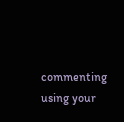commenting using your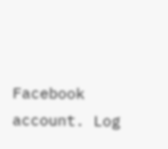Facebook account. Log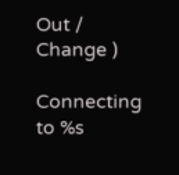Out /  Change )

Connecting to %s